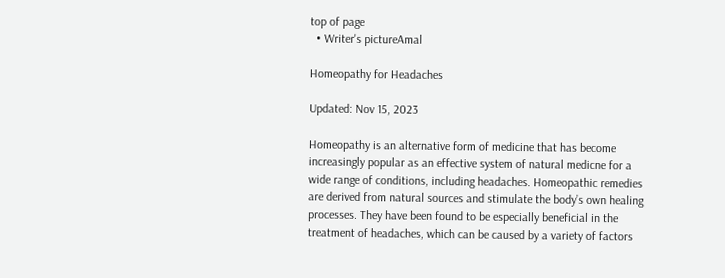top of page
  • Writer's pictureAmal

Homeopathy for Headaches

Updated: Nov 15, 2023

Homeopathy is an alternative form of medicine that has become increasingly popular as an effective system of natural medicne for a wide range of conditions, including headaches. Homeopathic remedies are derived from natural sources and stimulate the body’s own healing processes. They have been found to be especially beneficial in the treatment of headaches, which can be caused by a variety of factors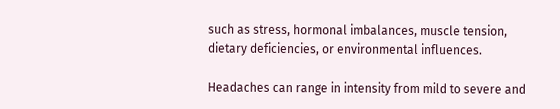such as stress, hormonal imbalances, muscle tension, dietary deficiencies, or environmental influences.

Headaches can range in intensity from mild to severe and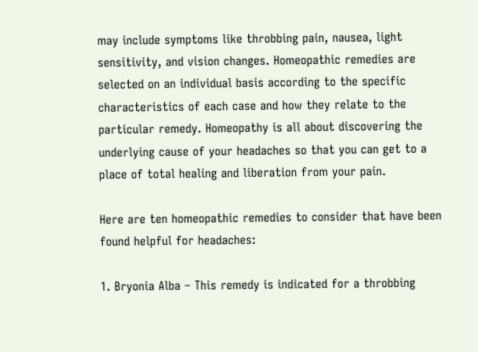may include symptoms like throbbing pain, nausea, light sensitivity, and vision changes. Homeopathic remedies are selected on an individual basis according to the specific characteristics of each case and how they relate to the particular remedy. Homeopathy is all about discovering the underlying cause of your headaches so that you can get to a place of total healing and liberation from your pain.

Here are ten homeopathic remedies to consider that have been found helpful for headaches:

1. Bryonia Alba – This remedy is indicated for a throbbing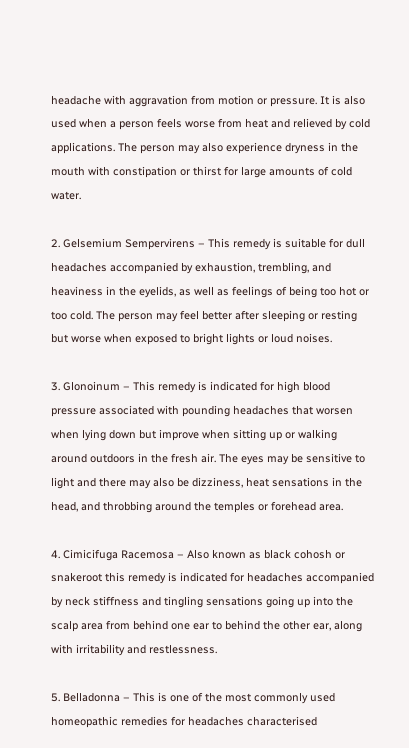headache with aggravation from motion or pressure. It is also used when a person feels worse from heat and relieved by cold applications. The person may also experience dryness in the mouth with constipation or thirst for large amounts of cold water.

2. Gelsemium Sempervirens – This remedy is suitable for dull headaches accompanied by exhaustion, trembling, and heaviness in the eyelids, as well as feelings of being too hot or too cold. The person may feel better after sleeping or resting but worse when exposed to bright lights or loud noises.

3. Glonoinum – This remedy is indicated for high blood pressure associated with pounding headaches that worsen when lying down but improve when sitting up or walking around outdoors in the fresh air. The eyes may be sensitive to light and there may also be dizziness, heat sensations in the head, and throbbing around the temples or forehead area.

4. Cimicifuga Racemosa – Also known as black cohosh or snakeroot this remedy is indicated for headaches accompanied by neck stiffness and tingling sensations going up into the scalp area from behind one ear to behind the other ear, along with irritability and restlessness.

5. Belladonna – This is one of the most commonly used homeopathic remedies for headaches characterised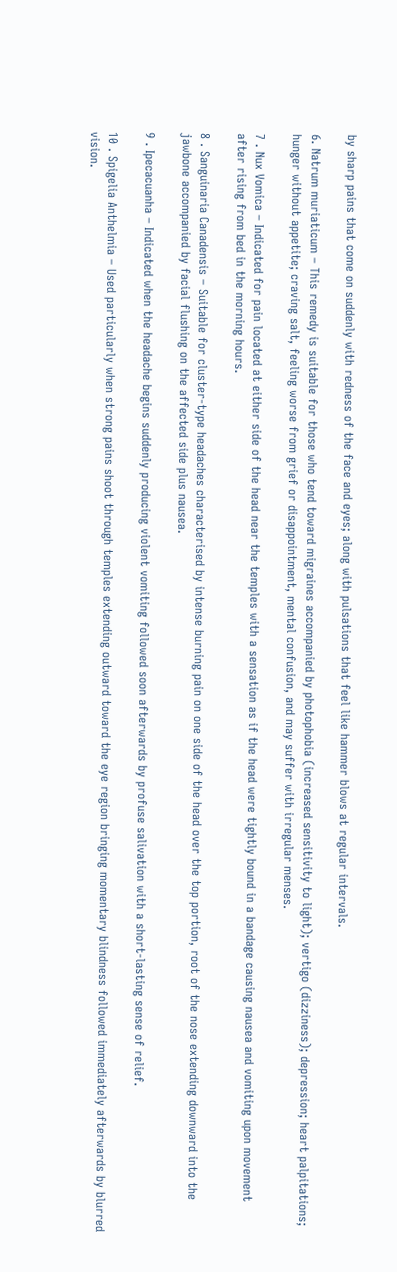by sharp pains that come on suddenly with redness of the face and eyes; along with pulsations that feel like hammer blows at regular intervals.

6. Natrum muriaticum – This remedy is suitable for those who tend toward migraines accompanied by photophobia (increased sensitivity to light); vertigo (dizziness); depression; heart palpitations; hunger without appetite; craving salt, feeling worse from grief or disappointment, mental confusion, and may suffer with irregular menses.

7 . Nux Vomica – Indicated for pain located at either side of the head near the temples with a sensation as if the head were tightly bound in a bandage causing nausea and vomiting upon movement after rising from bed in the morning hours.

8 . Sanguinaria Canadensis – Suitable for cluster-type headaches characterised by intense burning pain on one side of the head over the top portion, root of the nose extending downward into the jawbone accompanied by facial flushing on the affected side plus nausea.

9 . Ipecacuanha – Indicated when the headache begins suddenly producing violent vomiting followed soon afterwards by profuse salivation with a short-lasting sense of relief.

10 . Spigelia Anthelmia – Used particularly when strong pains shoot through temples extending outward toward the eye region bringing momentary blindness followed immediately afterwards by blurred vision.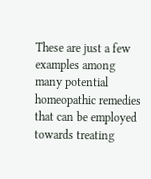These are just a few examples among many potential homeopathic remedies that can be employed towards treating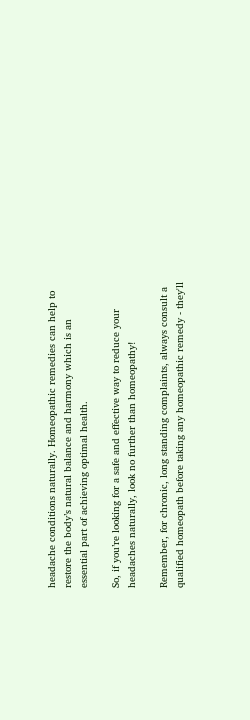headache conditions naturally. Homeopathic remedies can help to restore the body’s natural balance and harmony which is an essential part of achieving optimal health.

So, if you’re looking for a safe and effective way to reduce your headaches naturally, look no further than homeopathy!

Remember, for chronic, long standing complaints, always consult a qualified homeopath before taking any homeopathic remedy - they'll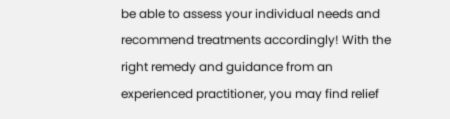be able to assess your individual needs and recommend treatments accordingly! With the right remedy and guidance from an experienced practitioner, you may find relief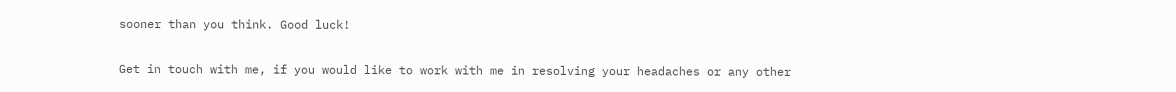sooner than you think. Good luck!

Get in touch with me, if you would like to work with me in resolving your headaches or any other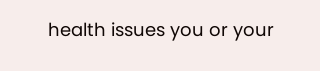health issues you or your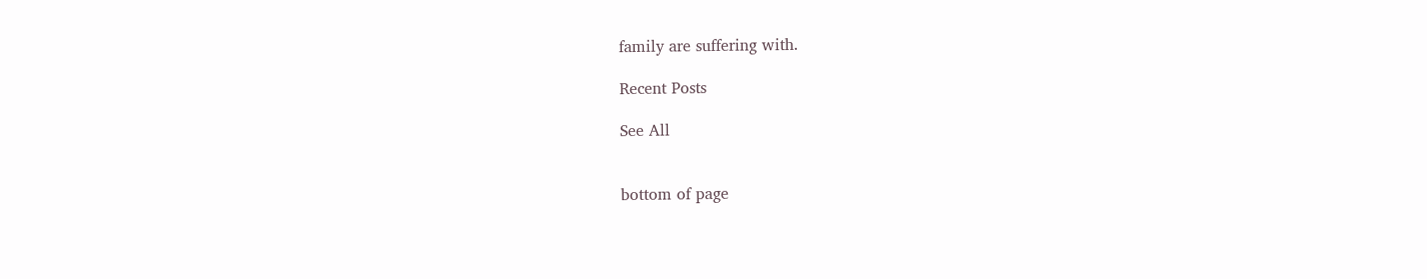family are suffering with.

Recent Posts

See All


bottom of page